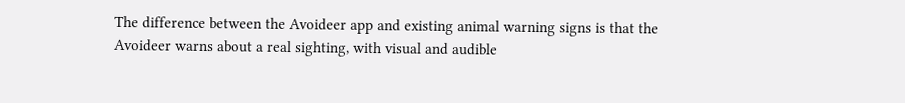The difference between the Avoideer app and existing animal warning signs is that the Avoideer warns about a real sighting, with visual and audible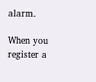alarm.

When you register a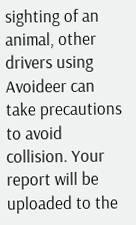sighting of an animal, other drivers using Avoideer can take precautions to avoid collision. Your report will be uploaded to the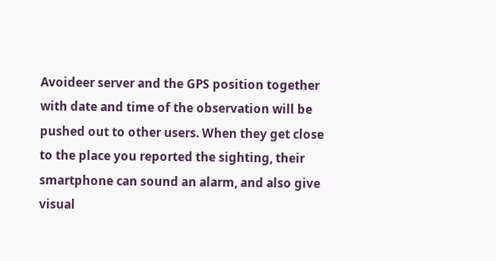Avoideer server and the GPS position together with date and time of the observation will be pushed out to other users. When they get close to the place you reported the sighting, their smartphone can sound an alarm, and also give visual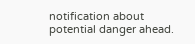notification about potential danger ahead.